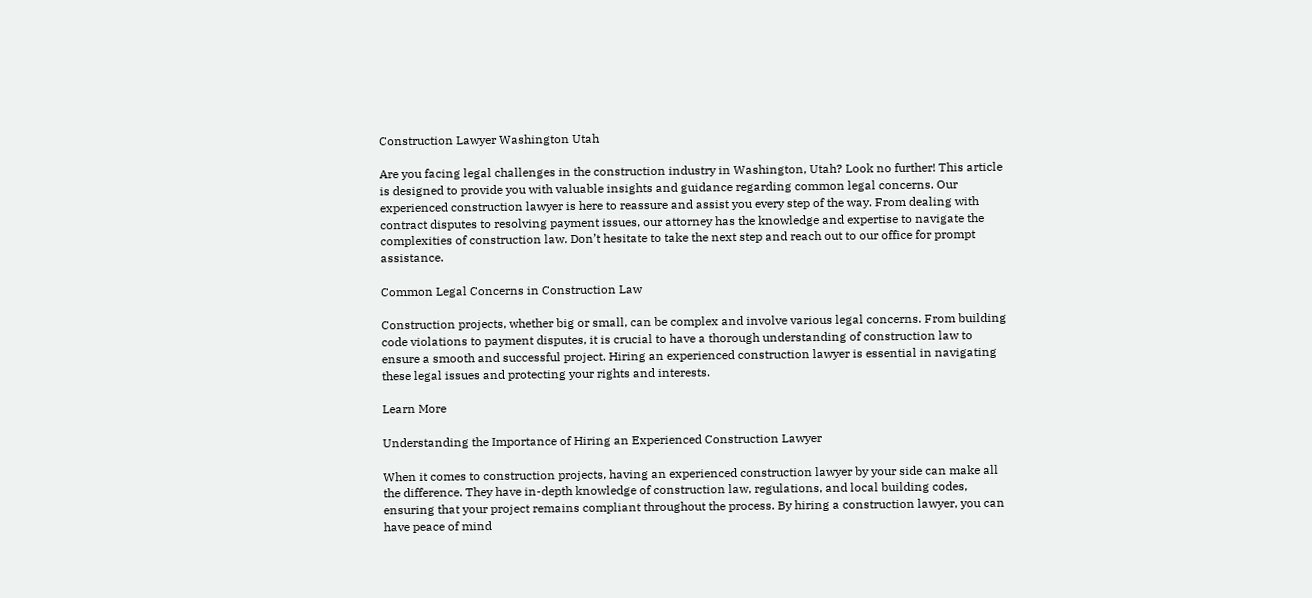Construction Lawyer Washington Utah

Are you facing legal challenges in the construction industry in Washington, Utah? Look no further! This article is designed to provide you with valuable insights and guidance regarding common legal concerns. Our experienced construction lawyer is here to reassure and assist you every step of the way. From dealing with contract disputes to resolving payment issues, our attorney has the knowledge and expertise to navigate the complexities of construction law. Don’t hesitate to take the next step and reach out to our office for prompt assistance.

Common Legal Concerns in Construction Law

Construction projects, whether big or small, can be complex and involve various legal concerns. From building code violations to payment disputes, it is crucial to have a thorough understanding of construction law to ensure a smooth and successful project. Hiring an experienced construction lawyer is essential in navigating these legal issues and protecting your rights and interests.

Learn More

Understanding the Importance of Hiring an Experienced Construction Lawyer

When it comes to construction projects, having an experienced construction lawyer by your side can make all the difference. They have in-depth knowledge of construction law, regulations, and local building codes, ensuring that your project remains compliant throughout the process. By hiring a construction lawyer, you can have peace of mind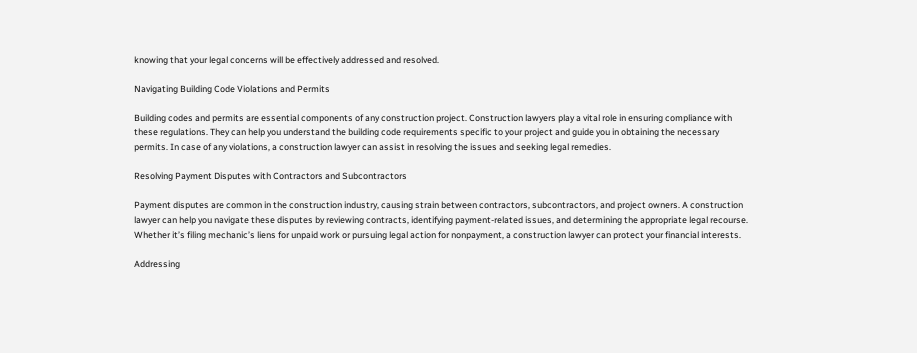knowing that your legal concerns will be effectively addressed and resolved.

Navigating Building Code Violations and Permits

Building codes and permits are essential components of any construction project. Construction lawyers play a vital role in ensuring compliance with these regulations. They can help you understand the building code requirements specific to your project and guide you in obtaining the necessary permits. In case of any violations, a construction lawyer can assist in resolving the issues and seeking legal remedies.

Resolving Payment Disputes with Contractors and Subcontractors

Payment disputes are common in the construction industry, causing strain between contractors, subcontractors, and project owners. A construction lawyer can help you navigate these disputes by reviewing contracts, identifying payment-related issues, and determining the appropriate legal recourse. Whether it’s filing mechanic’s liens for unpaid work or pursuing legal action for nonpayment, a construction lawyer can protect your financial interests.

Addressing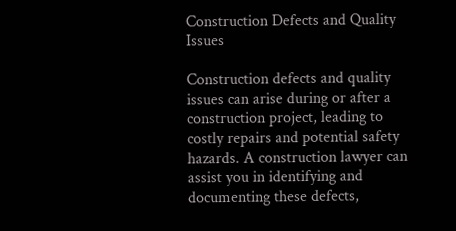Construction Defects and Quality Issues

Construction defects and quality issues can arise during or after a construction project, leading to costly repairs and potential safety hazards. A construction lawyer can assist you in identifying and documenting these defects,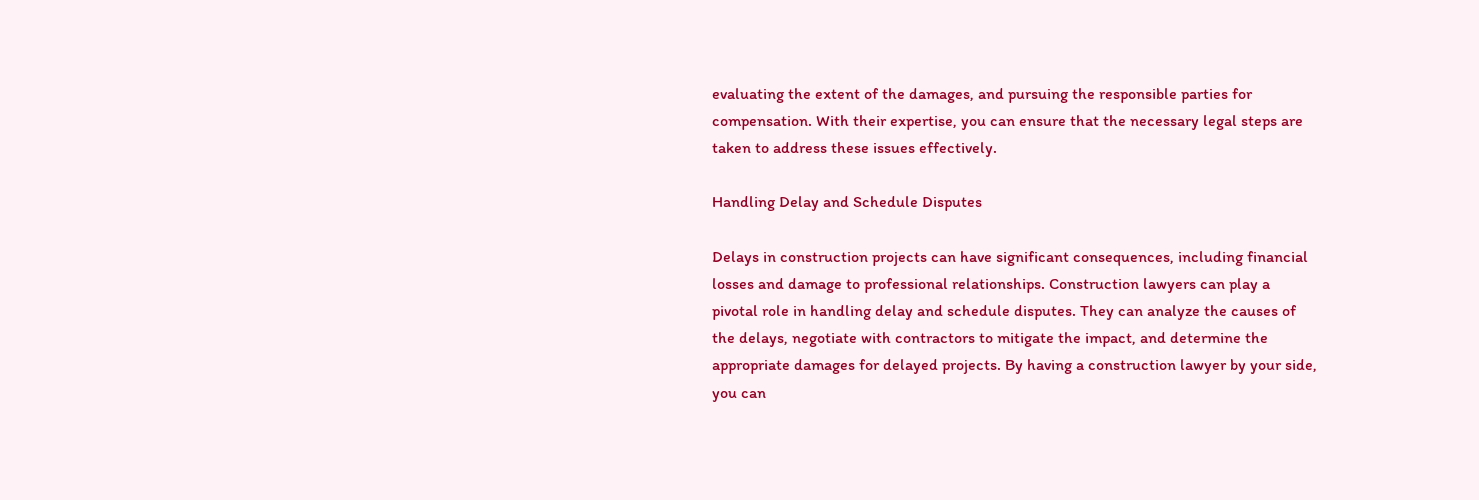evaluating the extent of the damages, and pursuing the responsible parties for compensation. With their expertise, you can ensure that the necessary legal steps are taken to address these issues effectively.

Handling Delay and Schedule Disputes

Delays in construction projects can have significant consequences, including financial losses and damage to professional relationships. Construction lawyers can play a pivotal role in handling delay and schedule disputes. They can analyze the causes of the delays, negotiate with contractors to mitigate the impact, and determine the appropriate damages for delayed projects. By having a construction lawyer by your side, you can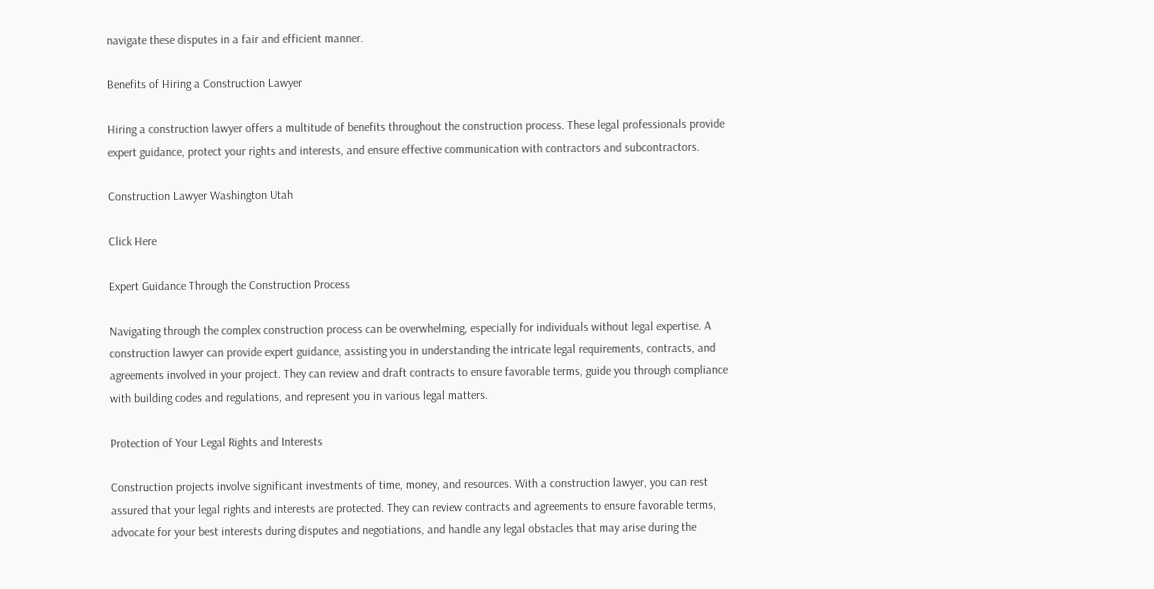navigate these disputes in a fair and efficient manner.

Benefits of Hiring a Construction Lawyer

Hiring a construction lawyer offers a multitude of benefits throughout the construction process. These legal professionals provide expert guidance, protect your rights and interests, and ensure effective communication with contractors and subcontractors.

Construction Lawyer Washington Utah

Click Here

Expert Guidance Through the Construction Process

Navigating through the complex construction process can be overwhelming, especially for individuals without legal expertise. A construction lawyer can provide expert guidance, assisting you in understanding the intricate legal requirements, contracts, and agreements involved in your project. They can review and draft contracts to ensure favorable terms, guide you through compliance with building codes and regulations, and represent you in various legal matters.

Protection of Your Legal Rights and Interests

Construction projects involve significant investments of time, money, and resources. With a construction lawyer, you can rest assured that your legal rights and interests are protected. They can review contracts and agreements to ensure favorable terms, advocate for your best interests during disputes and negotiations, and handle any legal obstacles that may arise during the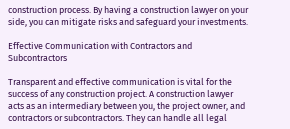construction process. By having a construction lawyer on your side, you can mitigate risks and safeguard your investments.

Effective Communication with Contractors and Subcontractors

Transparent and effective communication is vital for the success of any construction project. A construction lawyer acts as an intermediary between you, the project owner, and contractors or subcontractors. They can handle all legal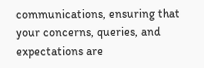communications, ensuring that your concerns, queries, and expectations are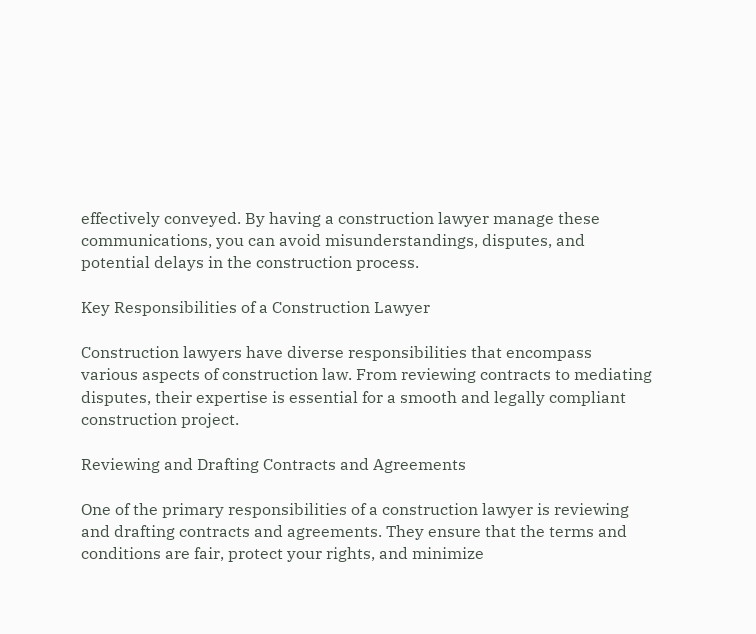effectively conveyed. By having a construction lawyer manage these communications, you can avoid misunderstandings, disputes, and potential delays in the construction process.

Key Responsibilities of a Construction Lawyer

Construction lawyers have diverse responsibilities that encompass various aspects of construction law. From reviewing contracts to mediating disputes, their expertise is essential for a smooth and legally compliant construction project.

Reviewing and Drafting Contracts and Agreements

One of the primary responsibilities of a construction lawyer is reviewing and drafting contracts and agreements. They ensure that the terms and conditions are fair, protect your rights, and minimize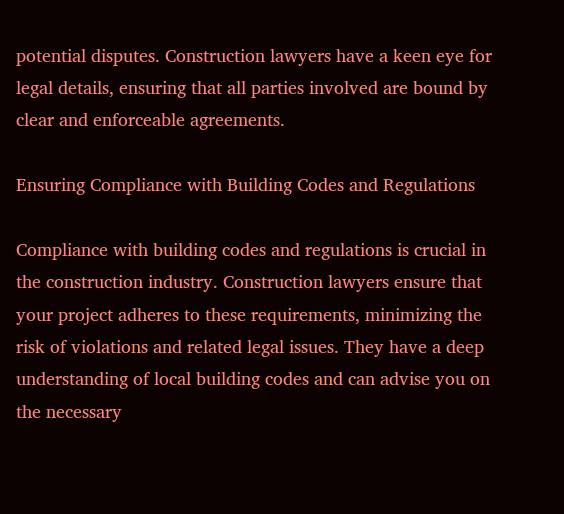potential disputes. Construction lawyers have a keen eye for legal details, ensuring that all parties involved are bound by clear and enforceable agreements.

Ensuring Compliance with Building Codes and Regulations

Compliance with building codes and regulations is crucial in the construction industry. Construction lawyers ensure that your project adheres to these requirements, minimizing the risk of violations and related legal issues. They have a deep understanding of local building codes and can advise you on the necessary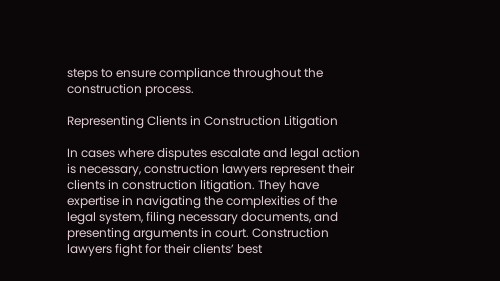steps to ensure compliance throughout the construction process.

Representing Clients in Construction Litigation

In cases where disputes escalate and legal action is necessary, construction lawyers represent their clients in construction litigation. They have expertise in navigating the complexities of the legal system, filing necessary documents, and presenting arguments in court. Construction lawyers fight for their clients’ best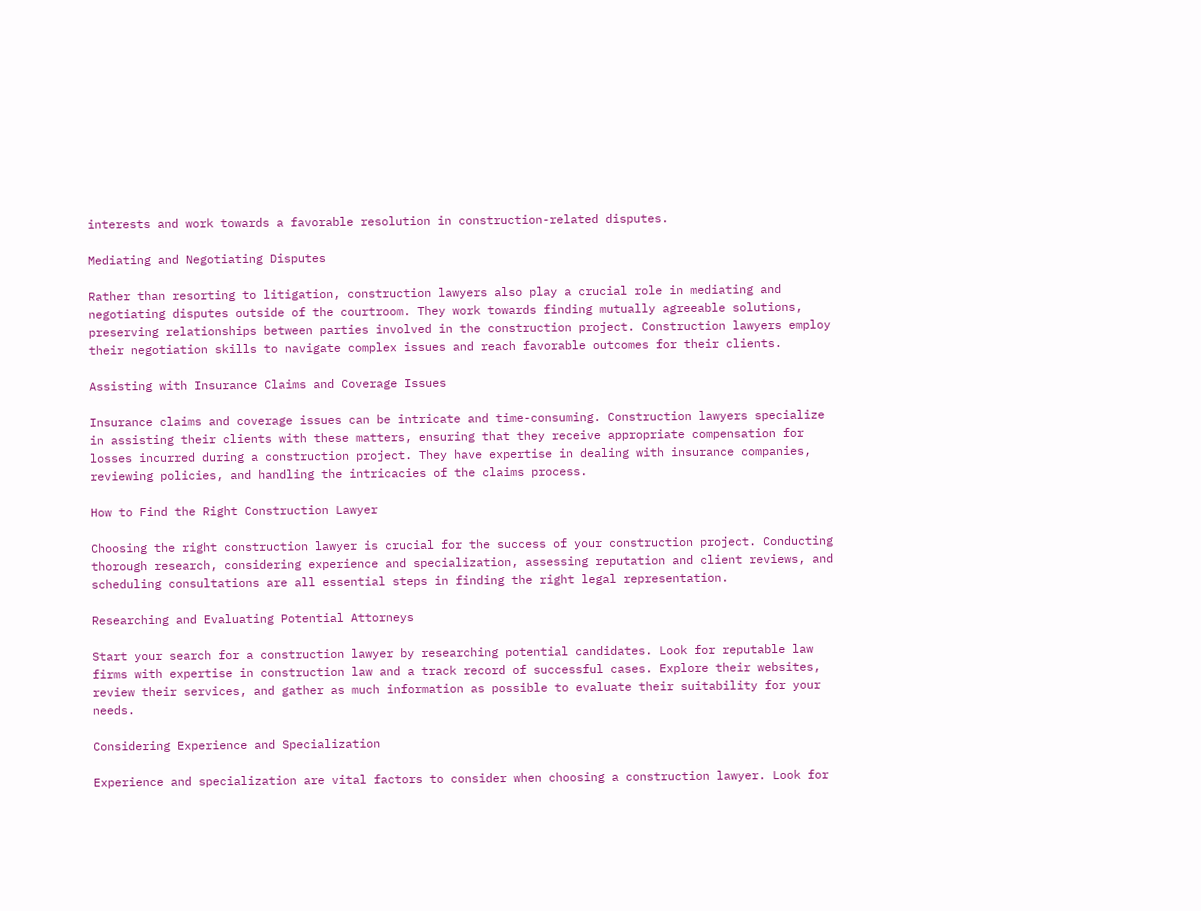interests and work towards a favorable resolution in construction-related disputes.

Mediating and Negotiating Disputes

Rather than resorting to litigation, construction lawyers also play a crucial role in mediating and negotiating disputes outside of the courtroom. They work towards finding mutually agreeable solutions, preserving relationships between parties involved in the construction project. Construction lawyers employ their negotiation skills to navigate complex issues and reach favorable outcomes for their clients.

Assisting with Insurance Claims and Coverage Issues

Insurance claims and coverage issues can be intricate and time-consuming. Construction lawyers specialize in assisting their clients with these matters, ensuring that they receive appropriate compensation for losses incurred during a construction project. They have expertise in dealing with insurance companies, reviewing policies, and handling the intricacies of the claims process.

How to Find the Right Construction Lawyer

Choosing the right construction lawyer is crucial for the success of your construction project. Conducting thorough research, considering experience and specialization, assessing reputation and client reviews, and scheduling consultations are all essential steps in finding the right legal representation.

Researching and Evaluating Potential Attorneys

Start your search for a construction lawyer by researching potential candidates. Look for reputable law firms with expertise in construction law and a track record of successful cases. Explore their websites, review their services, and gather as much information as possible to evaluate their suitability for your needs.

Considering Experience and Specialization

Experience and specialization are vital factors to consider when choosing a construction lawyer. Look for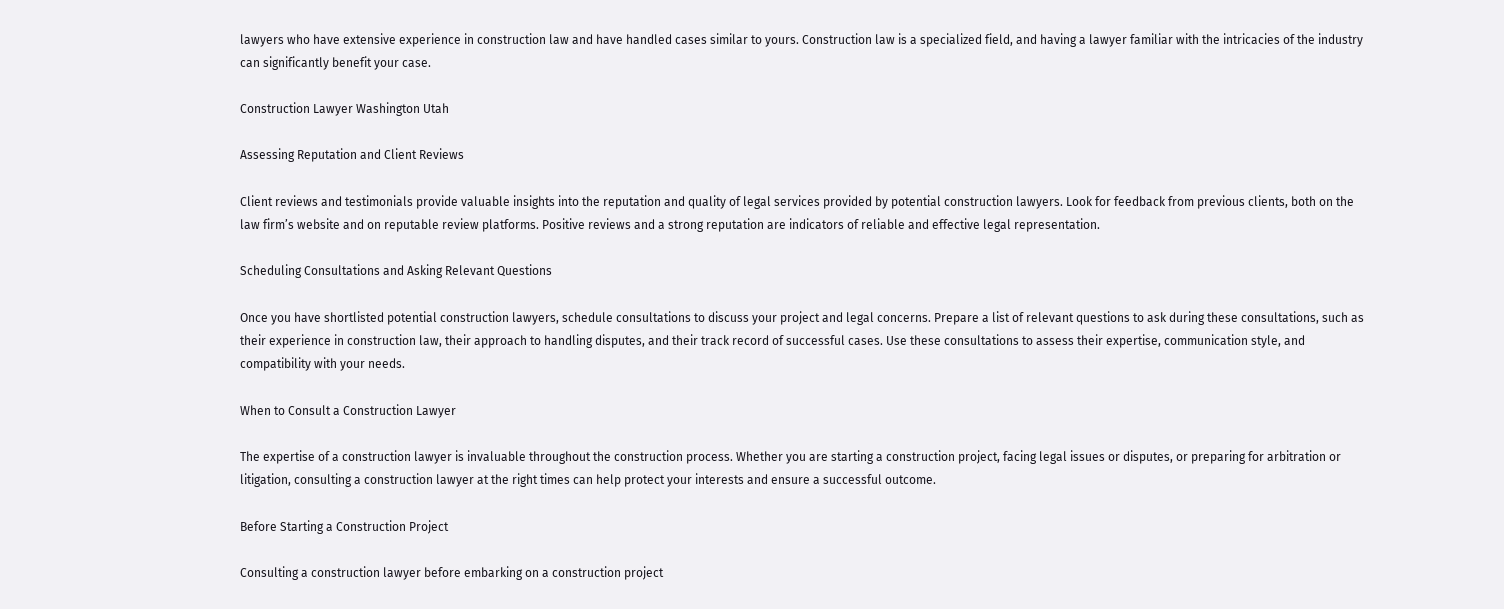lawyers who have extensive experience in construction law and have handled cases similar to yours. Construction law is a specialized field, and having a lawyer familiar with the intricacies of the industry can significantly benefit your case.

Construction Lawyer Washington Utah

Assessing Reputation and Client Reviews

Client reviews and testimonials provide valuable insights into the reputation and quality of legal services provided by potential construction lawyers. Look for feedback from previous clients, both on the law firm’s website and on reputable review platforms. Positive reviews and a strong reputation are indicators of reliable and effective legal representation.

Scheduling Consultations and Asking Relevant Questions

Once you have shortlisted potential construction lawyers, schedule consultations to discuss your project and legal concerns. Prepare a list of relevant questions to ask during these consultations, such as their experience in construction law, their approach to handling disputes, and their track record of successful cases. Use these consultations to assess their expertise, communication style, and compatibility with your needs.

When to Consult a Construction Lawyer

The expertise of a construction lawyer is invaluable throughout the construction process. Whether you are starting a construction project, facing legal issues or disputes, or preparing for arbitration or litigation, consulting a construction lawyer at the right times can help protect your interests and ensure a successful outcome.

Before Starting a Construction Project

Consulting a construction lawyer before embarking on a construction project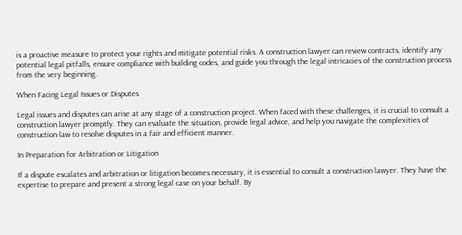is a proactive measure to protect your rights and mitigate potential risks. A construction lawyer can review contracts, identify any potential legal pitfalls, ensure compliance with building codes, and guide you through the legal intricacies of the construction process from the very beginning.

When Facing Legal Issues or Disputes

Legal issues and disputes can arise at any stage of a construction project. When faced with these challenges, it is crucial to consult a construction lawyer promptly. They can evaluate the situation, provide legal advice, and help you navigate the complexities of construction law to resolve disputes in a fair and efficient manner.

In Preparation for Arbitration or Litigation

If a dispute escalates and arbitration or litigation becomes necessary, it is essential to consult a construction lawyer. They have the expertise to prepare and present a strong legal case on your behalf. By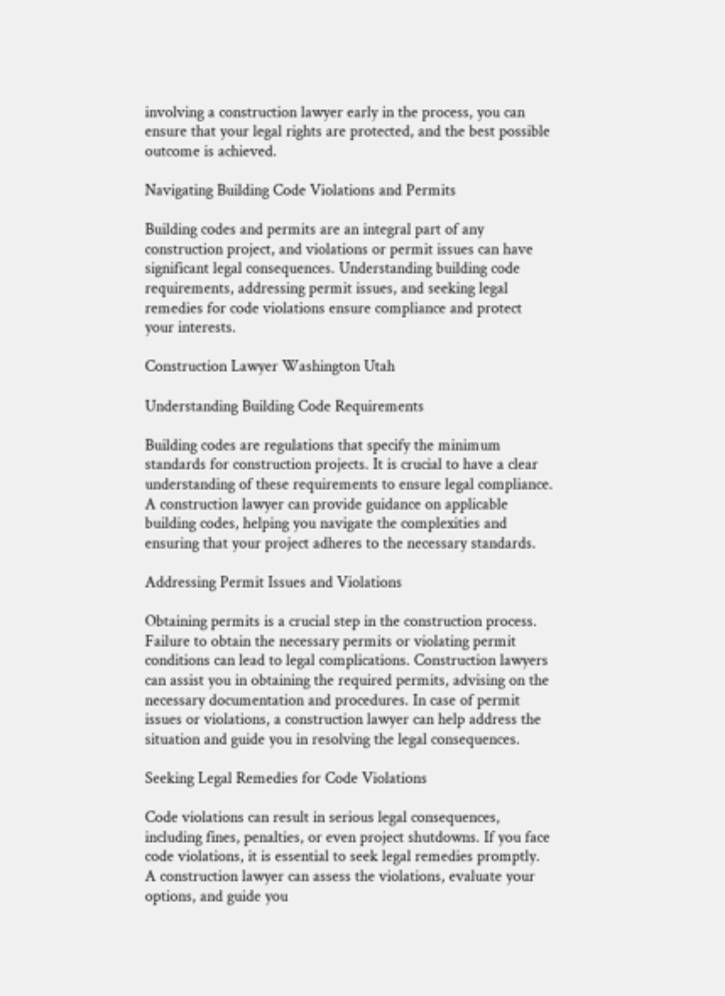involving a construction lawyer early in the process, you can ensure that your legal rights are protected, and the best possible outcome is achieved.

Navigating Building Code Violations and Permits

Building codes and permits are an integral part of any construction project, and violations or permit issues can have significant legal consequences. Understanding building code requirements, addressing permit issues, and seeking legal remedies for code violations ensure compliance and protect your interests.

Construction Lawyer Washington Utah

Understanding Building Code Requirements

Building codes are regulations that specify the minimum standards for construction projects. It is crucial to have a clear understanding of these requirements to ensure legal compliance. A construction lawyer can provide guidance on applicable building codes, helping you navigate the complexities and ensuring that your project adheres to the necessary standards.

Addressing Permit Issues and Violations

Obtaining permits is a crucial step in the construction process. Failure to obtain the necessary permits or violating permit conditions can lead to legal complications. Construction lawyers can assist you in obtaining the required permits, advising on the necessary documentation and procedures. In case of permit issues or violations, a construction lawyer can help address the situation and guide you in resolving the legal consequences.

Seeking Legal Remedies for Code Violations

Code violations can result in serious legal consequences, including fines, penalties, or even project shutdowns. If you face code violations, it is essential to seek legal remedies promptly. A construction lawyer can assess the violations, evaluate your options, and guide you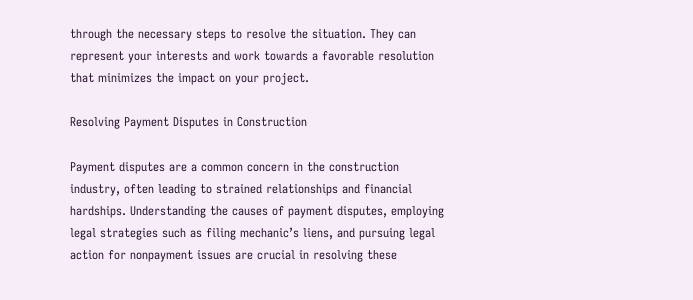through the necessary steps to resolve the situation. They can represent your interests and work towards a favorable resolution that minimizes the impact on your project.

Resolving Payment Disputes in Construction

Payment disputes are a common concern in the construction industry, often leading to strained relationships and financial hardships. Understanding the causes of payment disputes, employing legal strategies such as filing mechanic’s liens, and pursuing legal action for nonpayment issues are crucial in resolving these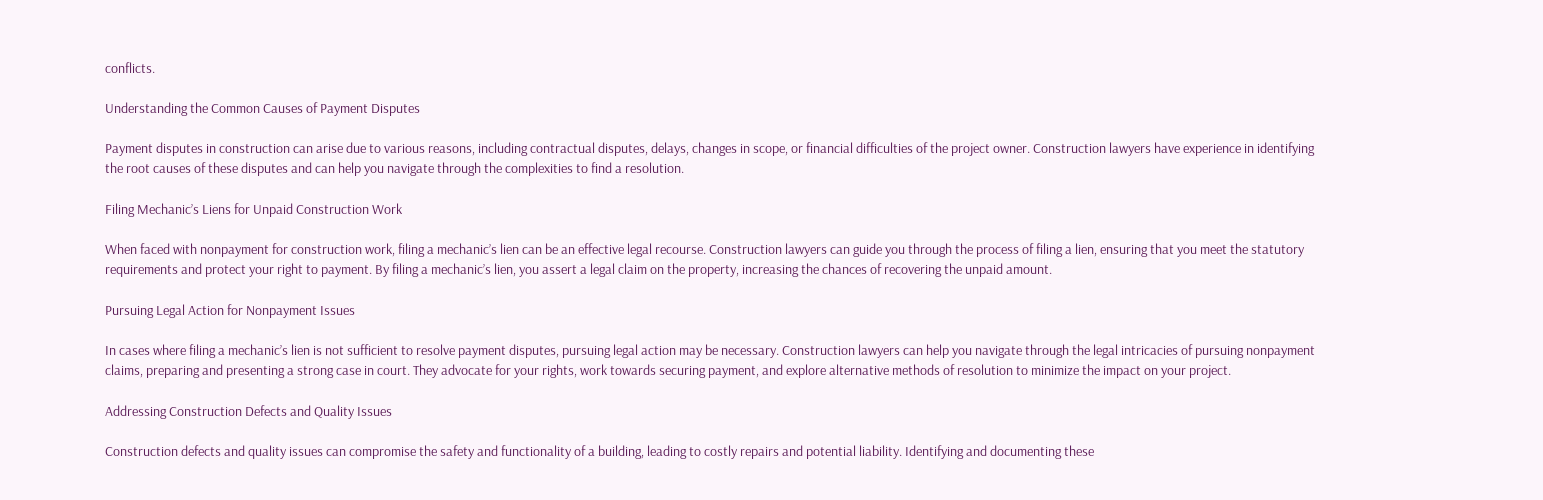conflicts.

Understanding the Common Causes of Payment Disputes

Payment disputes in construction can arise due to various reasons, including contractual disputes, delays, changes in scope, or financial difficulties of the project owner. Construction lawyers have experience in identifying the root causes of these disputes and can help you navigate through the complexities to find a resolution.

Filing Mechanic’s Liens for Unpaid Construction Work

When faced with nonpayment for construction work, filing a mechanic’s lien can be an effective legal recourse. Construction lawyers can guide you through the process of filing a lien, ensuring that you meet the statutory requirements and protect your right to payment. By filing a mechanic’s lien, you assert a legal claim on the property, increasing the chances of recovering the unpaid amount.

Pursuing Legal Action for Nonpayment Issues

In cases where filing a mechanic’s lien is not sufficient to resolve payment disputes, pursuing legal action may be necessary. Construction lawyers can help you navigate through the legal intricacies of pursuing nonpayment claims, preparing and presenting a strong case in court. They advocate for your rights, work towards securing payment, and explore alternative methods of resolution to minimize the impact on your project.

Addressing Construction Defects and Quality Issues

Construction defects and quality issues can compromise the safety and functionality of a building, leading to costly repairs and potential liability. Identifying and documenting these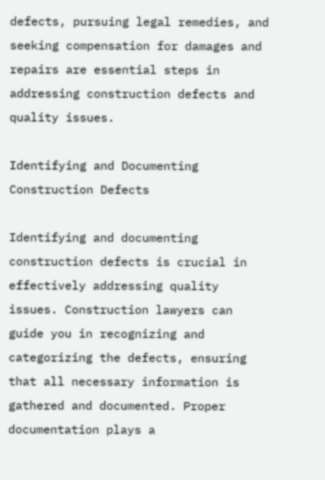defects, pursuing legal remedies, and seeking compensation for damages and repairs are essential steps in addressing construction defects and quality issues.

Identifying and Documenting Construction Defects

Identifying and documenting construction defects is crucial in effectively addressing quality issues. Construction lawyers can guide you in recognizing and categorizing the defects, ensuring that all necessary information is gathered and documented. Proper documentation plays a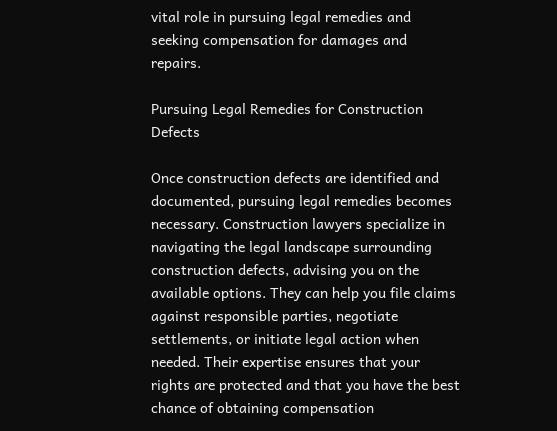vital role in pursuing legal remedies and seeking compensation for damages and repairs.

Pursuing Legal Remedies for Construction Defects

Once construction defects are identified and documented, pursuing legal remedies becomes necessary. Construction lawyers specialize in navigating the legal landscape surrounding construction defects, advising you on the available options. They can help you file claims against responsible parties, negotiate settlements, or initiate legal action when needed. Their expertise ensures that your rights are protected and that you have the best chance of obtaining compensation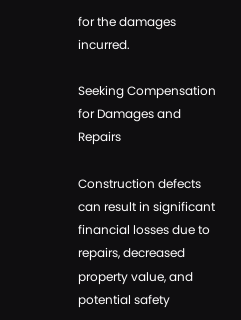for the damages incurred.

Seeking Compensation for Damages and Repairs

Construction defects can result in significant financial losses due to repairs, decreased property value, and potential safety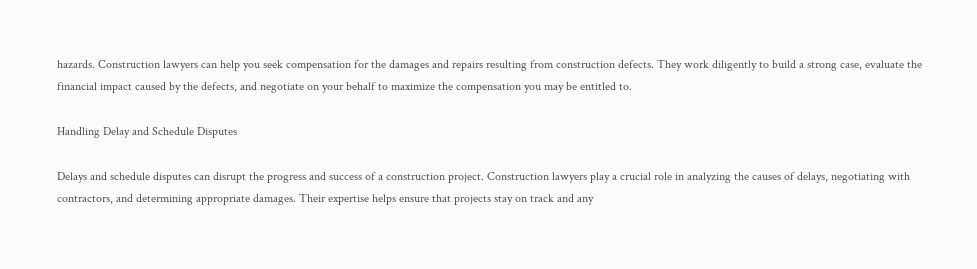hazards. Construction lawyers can help you seek compensation for the damages and repairs resulting from construction defects. They work diligently to build a strong case, evaluate the financial impact caused by the defects, and negotiate on your behalf to maximize the compensation you may be entitled to.

Handling Delay and Schedule Disputes

Delays and schedule disputes can disrupt the progress and success of a construction project. Construction lawyers play a crucial role in analyzing the causes of delays, negotiating with contractors, and determining appropriate damages. Their expertise helps ensure that projects stay on track and any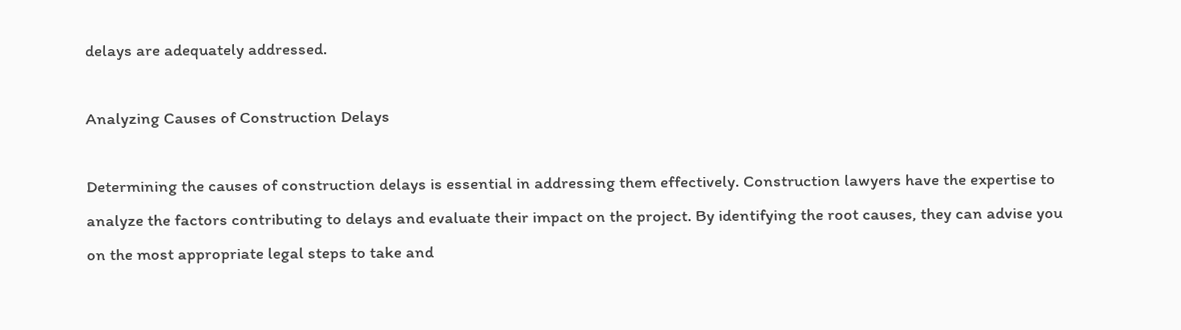delays are adequately addressed.

Analyzing Causes of Construction Delays

Determining the causes of construction delays is essential in addressing them effectively. Construction lawyers have the expertise to analyze the factors contributing to delays and evaluate their impact on the project. By identifying the root causes, they can advise you on the most appropriate legal steps to take and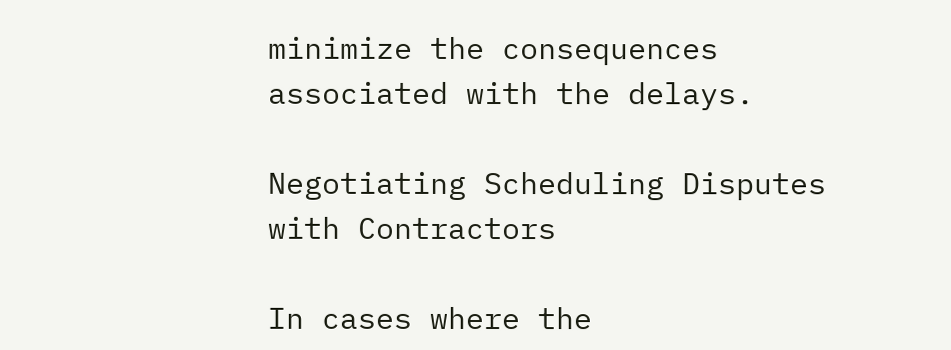minimize the consequences associated with the delays.

Negotiating Scheduling Disputes with Contractors

In cases where the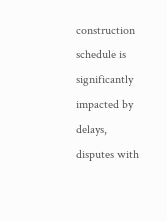construction schedule is significantly impacted by delays, disputes with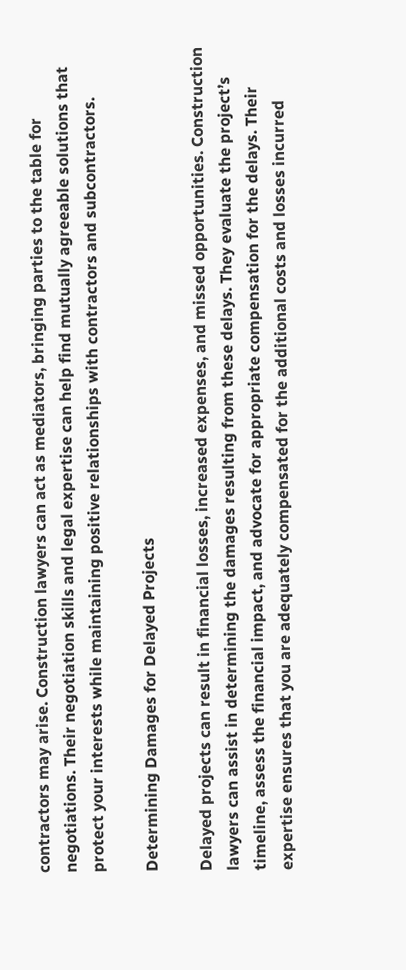contractors may arise. Construction lawyers can act as mediators, bringing parties to the table for negotiations. Their negotiation skills and legal expertise can help find mutually agreeable solutions that protect your interests while maintaining positive relationships with contractors and subcontractors.

Determining Damages for Delayed Projects

Delayed projects can result in financial losses, increased expenses, and missed opportunities. Construction lawyers can assist in determining the damages resulting from these delays. They evaluate the project’s timeline, assess the financial impact, and advocate for appropriate compensation for the delays. Their expertise ensures that you are adequately compensated for the additional costs and losses incurred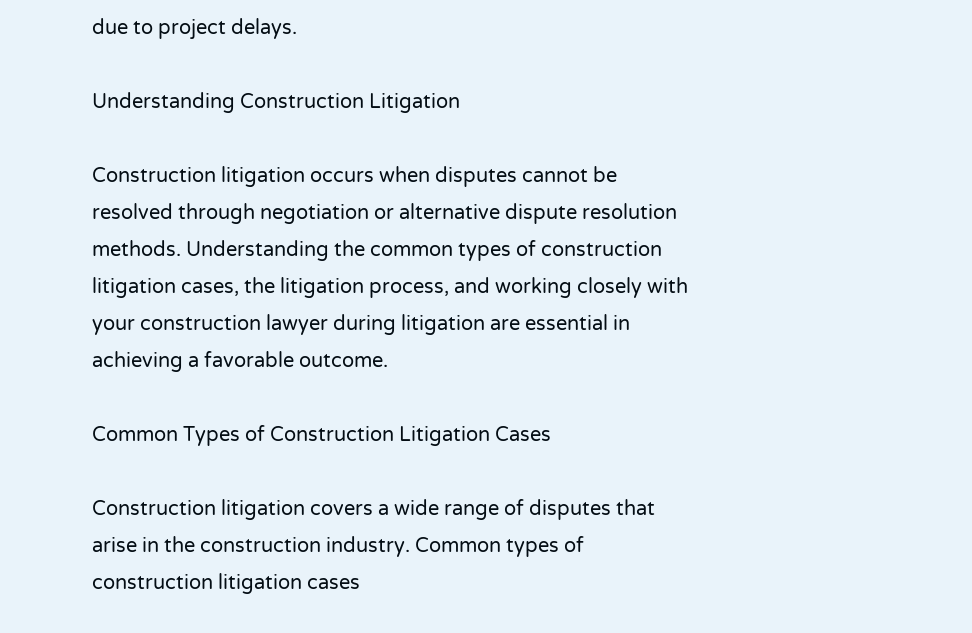due to project delays.

Understanding Construction Litigation

Construction litigation occurs when disputes cannot be resolved through negotiation or alternative dispute resolution methods. Understanding the common types of construction litigation cases, the litigation process, and working closely with your construction lawyer during litigation are essential in achieving a favorable outcome.

Common Types of Construction Litigation Cases

Construction litigation covers a wide range of disputes that arise in the construction industry. Common types of construction litigation cases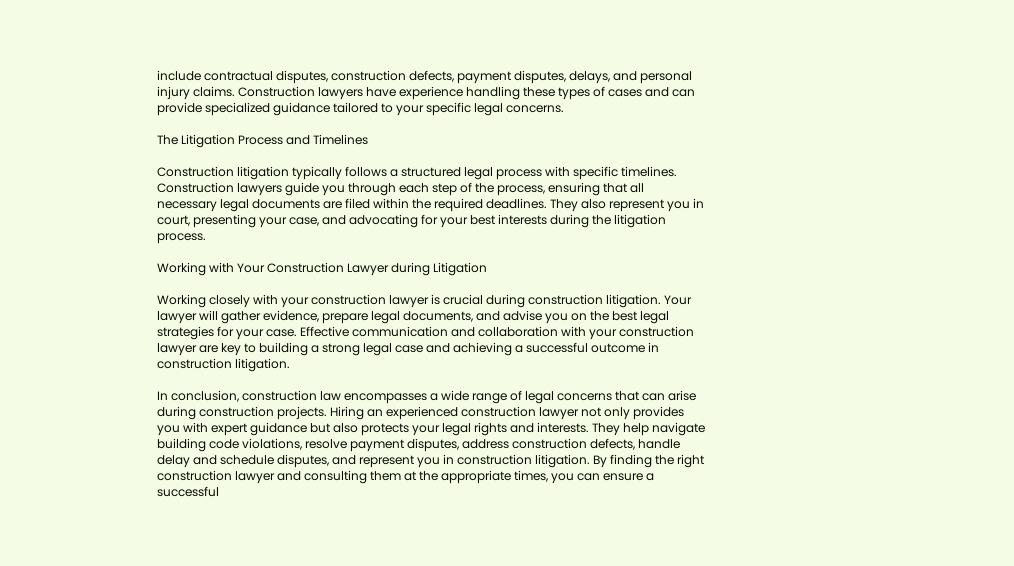include contractual disputes, construction defects, payment disputes, delays, and personal injury claims. Construction lawyers have experience handling these types of cases and can provide specialized guidance tailored to your specific legal concerns.

The Litigation Process and Timelines

Construction litigation typically follows a structured legal process with specific timelines. Construction lawyers guide you through each step of the process, ensuring that all necessary legal documents are filed within the required deadlines. They also represent you in court, presenting your case, and advocating for your best interests during the litigation process.

Working with Your Construction Lawyer during Litigation

Working closely with your construction lawyer is crucial during construction litigation. Your lawyer will gather evidence, prepare legal documents, and advise you on the best legal strategies for your case. Effective communication and collaboration with your construction lawyer are key to building a strong legal case and achieving a successful outcome in construction litigation.

In conclusion, construction law encompasses a wide range of legal concerns that can arise during construction projects. Hiring an experienced construction lawyer not only provides you with expert guidance but also protects your legal rights and interests. They help navigate building code violations, resolve payment disputes, address construction defects, handle delay and schedule disputes, and represent you in construction litigation. By finding the right construction lawyer and consulting them at the appropriate times, you can ensure a successful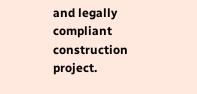and legally compliant construction project.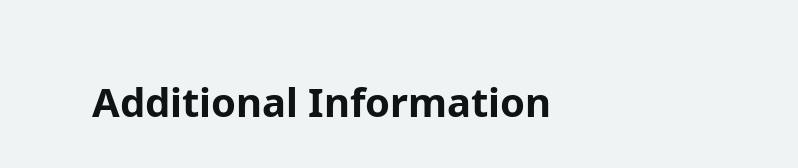Additional Information